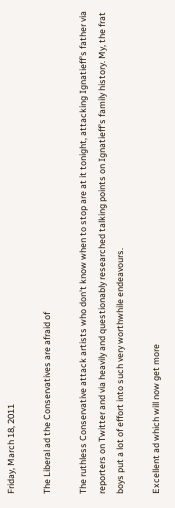Friday, March 18, 2011

The Liberal ad the Conservatives are afraid of

The ruthless Conservative attack artists who don't know when to stop are at it tonight, attacking Ignatieff's father via reporters on Twitter and via heavily and questionably researched talking points on Ignatieff's family history. My, the frat boys put a lot of effort into such very worthwhile endeavours.

Excellent ad which will now get more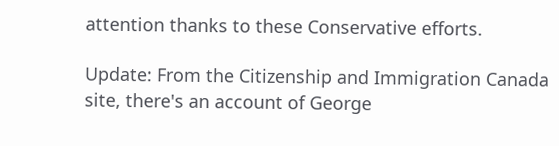attention thanks to these Conservative efforts.

Update: From the Citizenship and Immigration Canada site, there's an account of George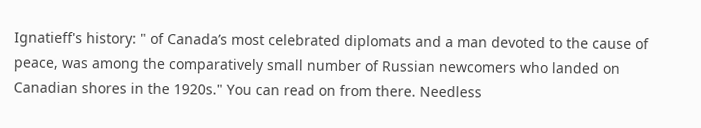Ignatieff's history: " of Canada’s most celebrated diplomats and a man devoted to the cause of peace, was among the comparatively small number of Russian newcomers who landed on Canadian shores in the 1920s." You can read on from there. Needless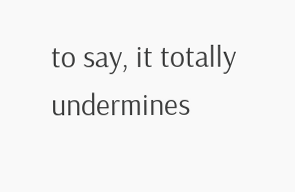to say, it totally undermines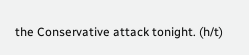the Conservative attack tonight. (h/t)